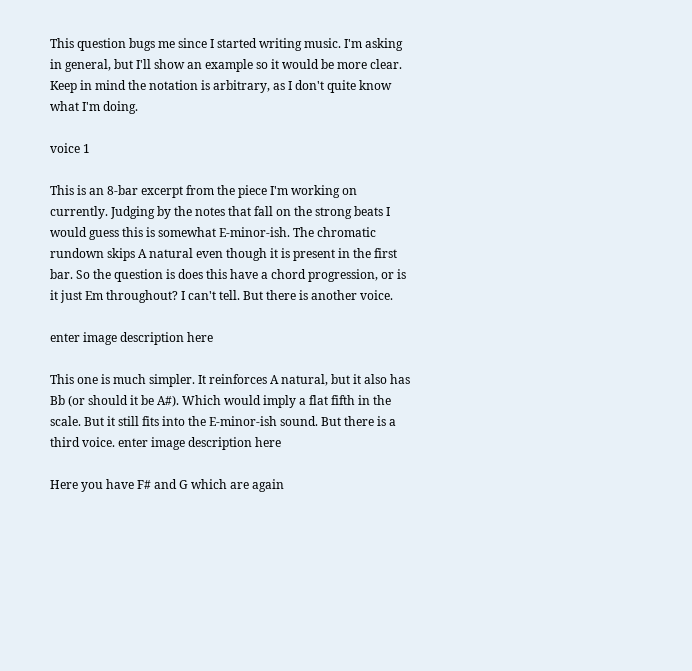This question bugs me since I started writing music. I'm asking in general, but I'll show an example so it would be more clear. Keep in mind the notation is arbitrary, as I don't quite know what I'm doing.

voice 1

This is an 8-bar excerpt from the piece I'm working on currently. Judging by the notes that fall on the strong beats I would guess this is somewhat E-minor-ish. The chromatic rundown skips A natural even though it is present in the first bar. So the question is does this have a chord progression, or is it just Em throughout? I can't tell. But there is another voice.

enter image description here

This one is much simpler. It reinforces A natural, but it also has Bb (or should it be A#). Which would imply a flat fifth in the scale. But it still fits into the E-minor-ish sound. But there is a third voice. enter image description here

Here you have F# and G which are again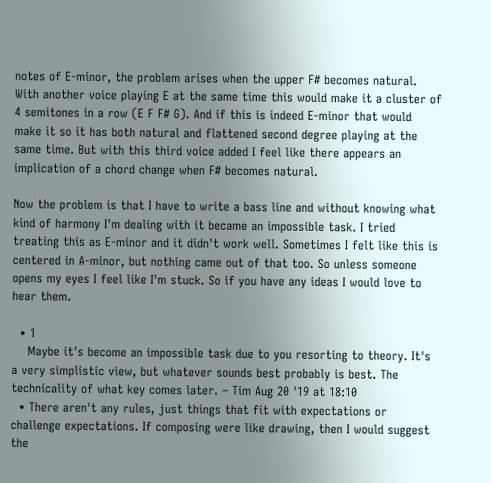notes of E-minor, the problem arises when the upper F# becomes natural. With another voice playing E at the same time this would make it a cluster of 4 semitones in a row (E F F# G). And if this is indeed E-minor that would make it so it has both natural and flattened second degree playing at the same time. But with this third voice added I feel like there appears an implication of a chord change when F# becomes natural.

Now the problem is that I have to write a bass line and without knowing what kind of harmony I'm dealing with it became an impossible task. I tried treating this as E-minor and it didn't work well. Sometimes I felt like this is centered in A-minor, but nothing came out of that too. So unless someone opens my eyes I feel like I'm stuck. So if you have any ideas I would love to hear them.

  • 1
    Maybe it's become an impossible task due to you resorting to theory. It's a very simplistic view, but whatever sounds best probably is best. The technicality of what key comes later. – Tim Aug 20 '19 at 18:10
  • There aren't any rules, just things that fit with expectations or challenge expectations. If composing were like drawing, then I would suggest the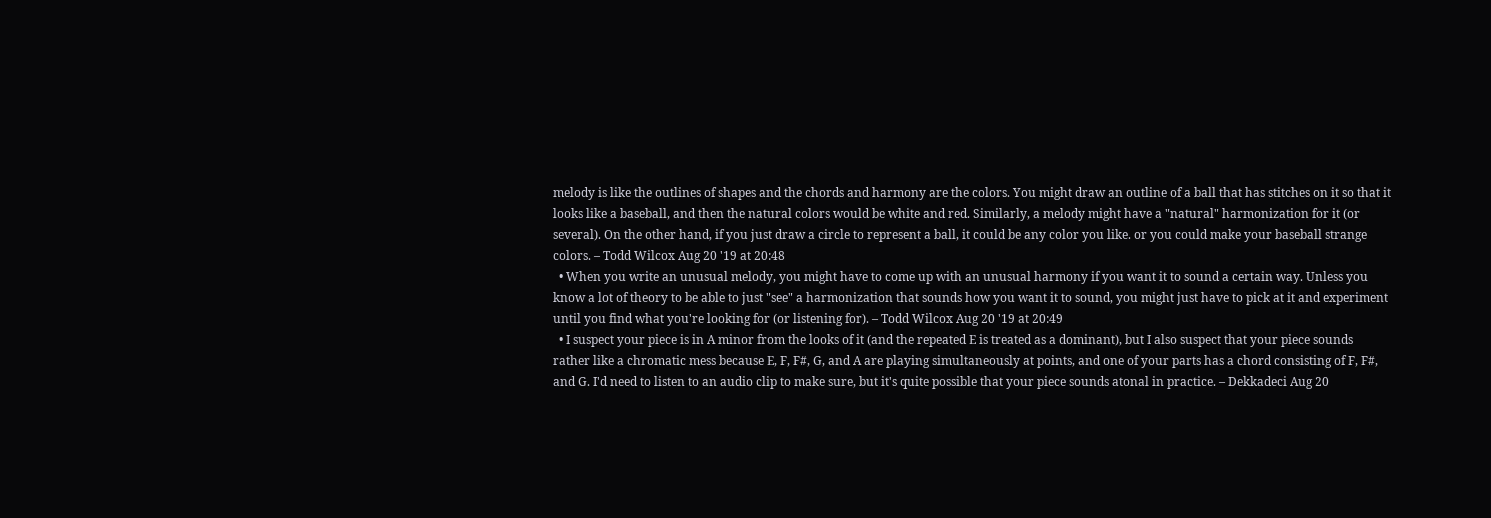melody is like the outlines of shapes and the chords and harmony are the colors. You might draw an outline of a ball that has stitches on it so that it looks like a baseball, and then the natural colors would be white and red. Similarly, a melody might have a "natural" harmonization for it (or several). On the other hand, if you just draw a circle to represent a ball, it could be any color you like. or you could make your baseball strange colors. – Todd Wilcox Aug 20 '19 at 20:48
  • When you write an unusual melody, you might have to come up with an unusual harmony if you want it to sound a certain way. Unless you know a lot of theory to be able to just "see" a harmonization that sounds how you want it to sound, you might just have to pick at it and experiment until you find what you're looking for (or listening for). – Todd Wilcox Aug 20 '19 at 20:49
  • I suspect your piece is in A minor from the looks of it (and the repeated E is treated as a dominant), but I also suspect that your piece sounds rather like a chromatic mess because E, F, F#, G, and A are playing simultaneously at points, and one of your parts has a chord consisting of F, F#, and G. I'd need to listen to an audio clip to make sure, but it's quite possible that your piece sounds atonal in practice. – Dekkadeci Aug 20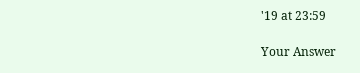'19 at 23:59

Your Answer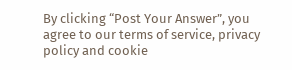By clicking “Post Your Answer”, you agree to our terms of service, privacy policy and cookie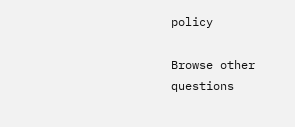policy

Browse other questions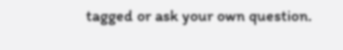tagged or ask your own question.